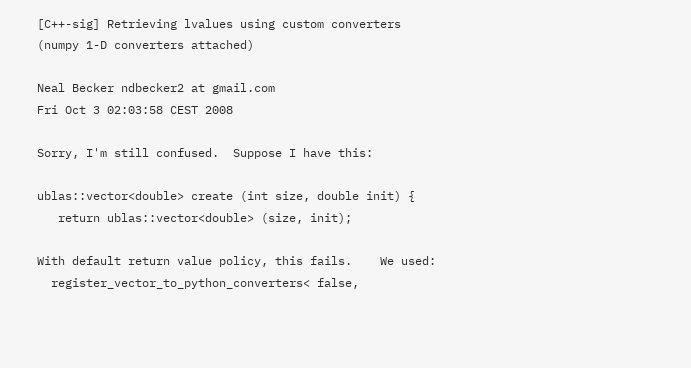[C++-sig] Retrieving lvalues using custom converters (numpy 1-D converters attached)

Neal Becker ndbecker2 at gmail.com
Fri Oct 3 02:03:58 CEST 2008

Sorry, I'm still confused.  Suppose I have this:

ublas::vector<double> create (int size, double init) {
   return ublas::vector<double> (size, init);

With default return value policy, this fails.    We used:
  register_vector_to_python_converters< false,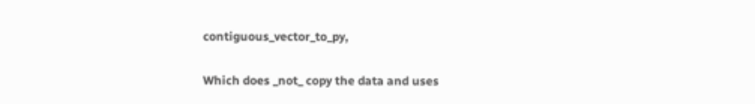contiguous_vector_to_py,

Which does _not_ copy the data and uses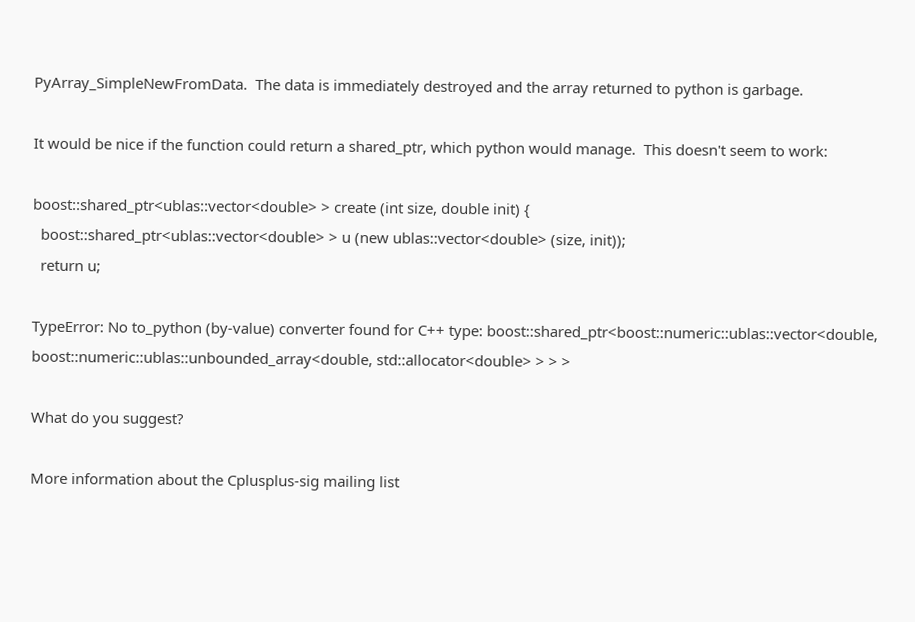PyArray_SimpleNewFromData.  The data is immediately destroyed and the array returned to python is garbage.

It would be nice if the function could return a shared_ptr, which python would manage.  This doesn't seem to work:

boost::shared_ptr<ublas::vector<double> > create (int size, double init) {
  boost::shared_ptr<ublas::vector<double> > u (new ublas::vector<double> (size, init));
  return u;

TypeError: No to_python (by-value) converter found for C++ type: boost::shared_ptr<boost::numeric::ublas::vector<double, boost::numeric::ublas::unbounded_array<double, std::allocator<double> > > >

What do you suggest?

More information about the Cplusplus-sig mailing list